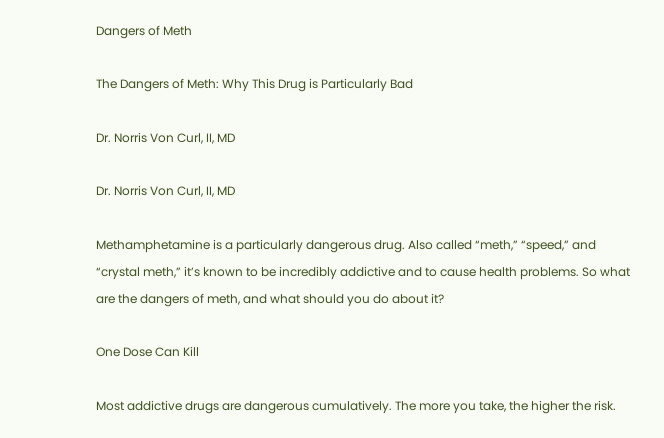Dangers of Meth

The Dangers of Meth: Why This Drug is Particularly Bad

Dr. Norris Von Curl, II, MD

Dr. Norris Von Curl, II, MD

Methamphetamine is a particularly dangerous drug. Also called “meth,” “speed,” and “crystal meth,” it’s known to be incredibly addictive and to cause health problems. So what are the dangers of meth, and what should you do about it?

One Dose Can Kill

Most addictive drugs are dangerous cumulatively. The more you take, the higher the risk.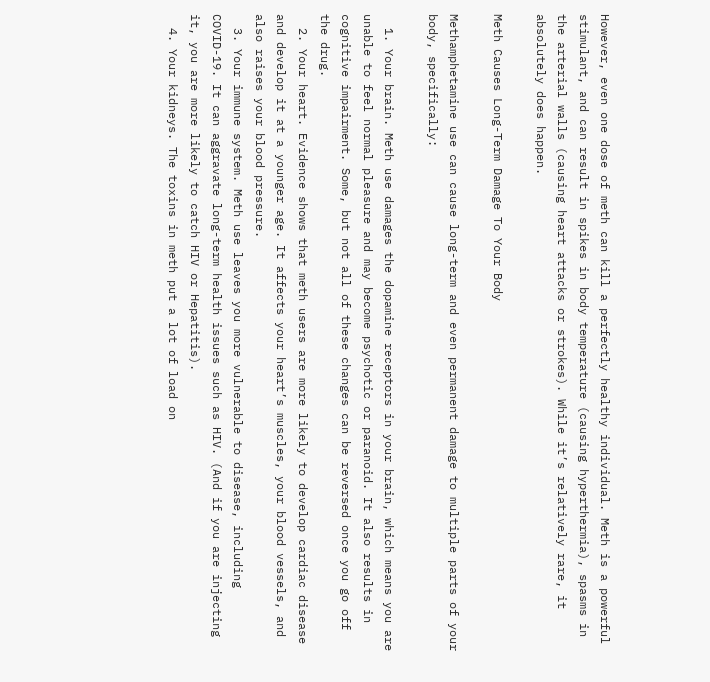However, even one dose of meth can kill a perfectly healthy individual. Meth is a powerful stimulant, and can result in spikes in body temperature (causing hyperthermia), spasms in the arterial walls (causing heart attacks or strokes). While it’s relatively rare, it absolutely does happen.

Meth Causes Long-Term Damage To Your Body

Methamphetamine use can cause long-term and even permanent damage to multiple parts of your body, specifically:

  1. Your brain. Meth use damages the dopamine receptors in your brain, which means you are unable to feel normal pleasure and may become psychotic or paranoid. It also results in cognitive impairment. Some, but not all of these changes can be reversed once you go off the drug.
  2. Your heart. Evidence shows that meth users are more likely to develop cardiac disease and develop it at a younger age. It affects your heart’s muscles, your blood vessels, and also raises your blood pressure.
  3. Your immune system. Meth use leaves you more vulnerable to disease, including COVID-19. It can aggravate long-term health issues such as HIV. (And if you are injecting it, you are more likely to catch HIV or Hepatitis).
  4. Your kidneys. The toxins in meth put a lot of load on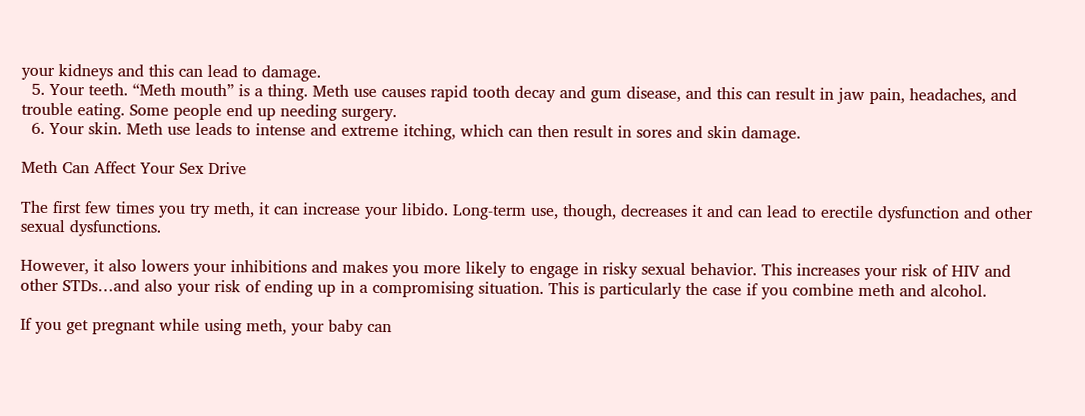your kidneys and this can lead to damage.
  5. Your teeth. “Meth mouth” is a thing. Meth use causes rapid tooth decay and gum disease, and this can result in jaw pain, headaches, and trouble eating. Some people end up needing surgery.
  6. Your skin. Meth use leads to intense and extreme itching, which can then result in sores and skin damage.

Meth Can Affect Your Sex Drive

The first few times you try meth, it can increase your libido. Long-term use, though, decreases it and can lead to erectile dysfunction and other sexual dysfunctions.

However, it also lowers your inhibitions and makes you more likely to engage in risky sexual behavior. This increases your risk of HIV and other STDs…and also your risk of ending up in a compromising situation. This is particularly the case if you combine meth and alcohol.

If you get pregnant while using meth, your baby can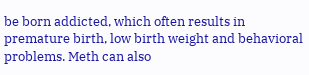be born addicted, which often results in premature birth, low birth weight and behavioral problems. Meth can also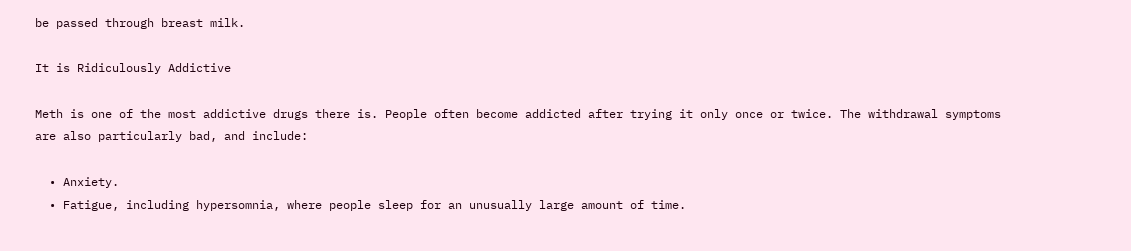be passed through breast milk.

It is Ridiculously Addictive

Meth is one of the most addictive drugs there is. People often become addicted after trying it only once or twice. The withdrawal symptoms are also particularly bad, and include:

  • Anxiety.
  • Fatigue, including hypersomnia, where people sleep for an unusually large amount of time.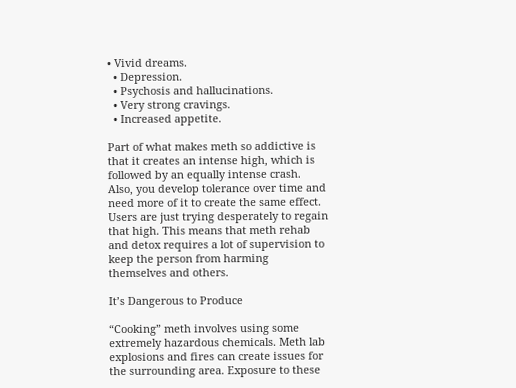• Vivid dreams.
  • Depression.
  • Psychosis and hallucinations.
  • Very strong cravings.
  • Increased appetite.

Part of what makes meth so addictive is that it creates an intense high, which is followed by an equally intense crash. Also, you develop tolerance over time and need more of it to create the same effect. Users are just trying desperately to regain that high. This means that meth rehab and detox requires a lot of supervision to keep the person from harming themselves and others.

It’s Dangerous to Produce

“Cooking” meth involves using some extremely hazardous chemicals. Meth lab explosions and fires can create issues for the surrounding area. Exposure to these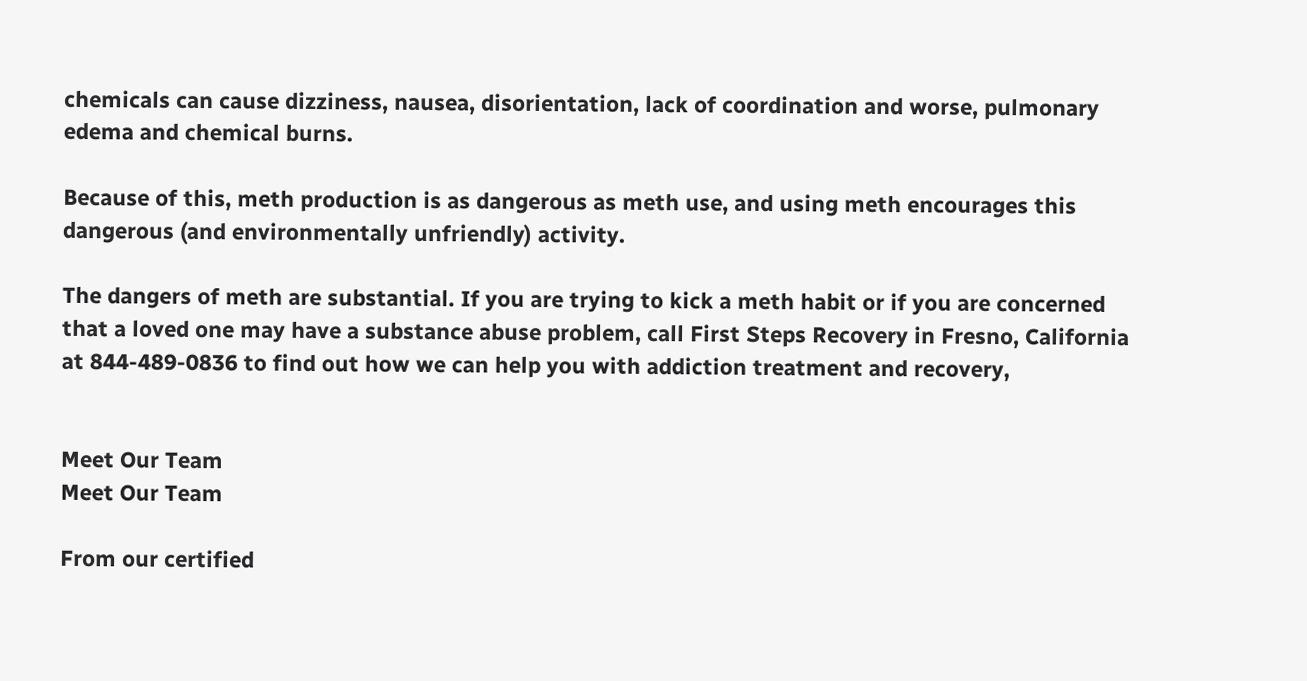chemicals can cause dizziness, nausea, disorientation, lack of coordination and worse, pulmonary edema and chemical burns.

Because of this, meth production is as dangerous as meth use, and using meth encourages this dangerous (and environmentally unfriendly) activity.

The dangers of meth are substantial. If you are trying to kick a meth habit or if you are concerned that a loved one may have a substance abuse problem, call First Steps Recovery in Fresno, California at 844-489-0836 to find out how we can help you with addiction treatment and recovery,


Meet Our Team
Meet Our Team

From our certified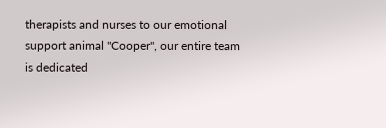therapists and nurses to our emotional support animal "Cooper", our entire team is dedicated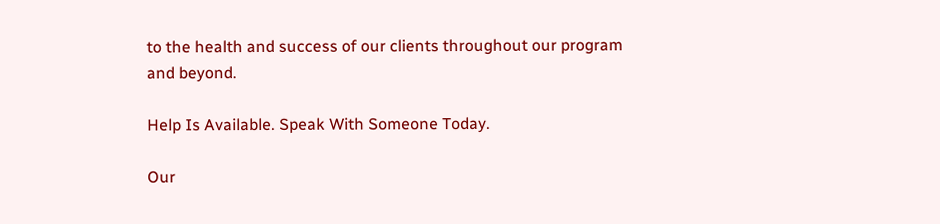to the health and success of our clients throughout our program and beyond.

Help Is Available. Speak With Someone Today.

Our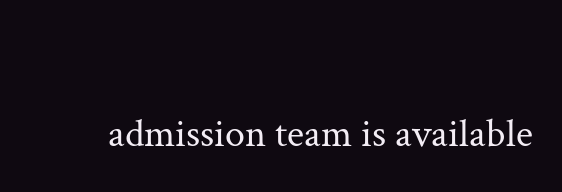admission team is available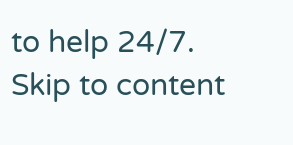to help 24/7.
Skip to content